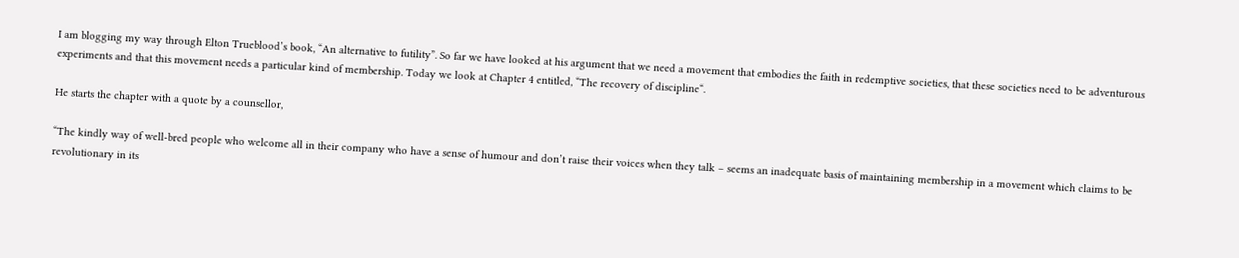I am blogging my way through Elton Trueblood’s book, “An alternative to futility”. So far we have looked at his argument that we need a movement that embodies the faith in redemptive societies, that these societies need to be adventurous experiments and that this movement needs a particular kind of membership. Today we look at Chapter 4 entitled, “The recovery of discipline“.

He starts the chapter with a quote by a counsellor,

“The kindly way of well-bred people who welcome all in their company who have a sense of humour and don’t raise their voices when they talk – seems an inadequate basis of maintaining membership in a movement which claims to be revolutionary in its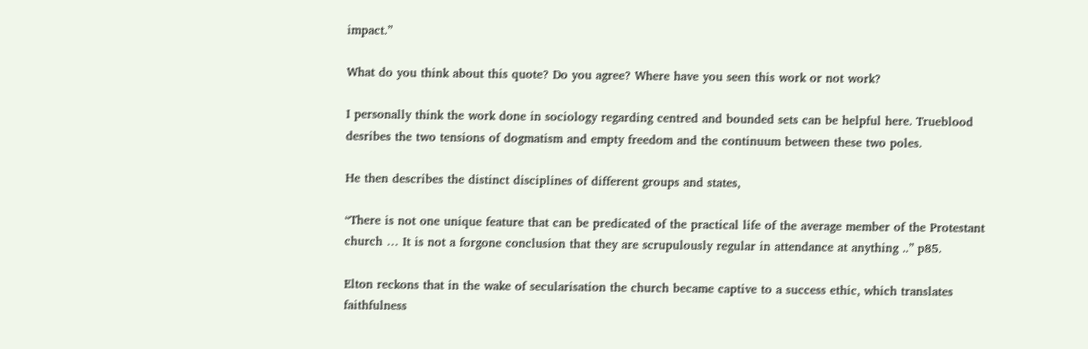impact.”

What do you think about this quote? Do you agree? Where have you seen this work or not work?

I personally think the work done in sociology regarding centred and bounded sets can be helpful here. Trueblood desribes the two tensions of dogmatism and empty freedom and the continuum between these two poles.

He then describes the distinct disciplines of different groups and states,

“There is not one unique feature that can be predicated of the practical life of the average member of the Protestant church … It is not a forgone conclusion that they are scrupulously regular in attendance at anything ..” p85.

Elton reckons that in the wake of secularisation the church became captive to a success ethic, which translates faithfulness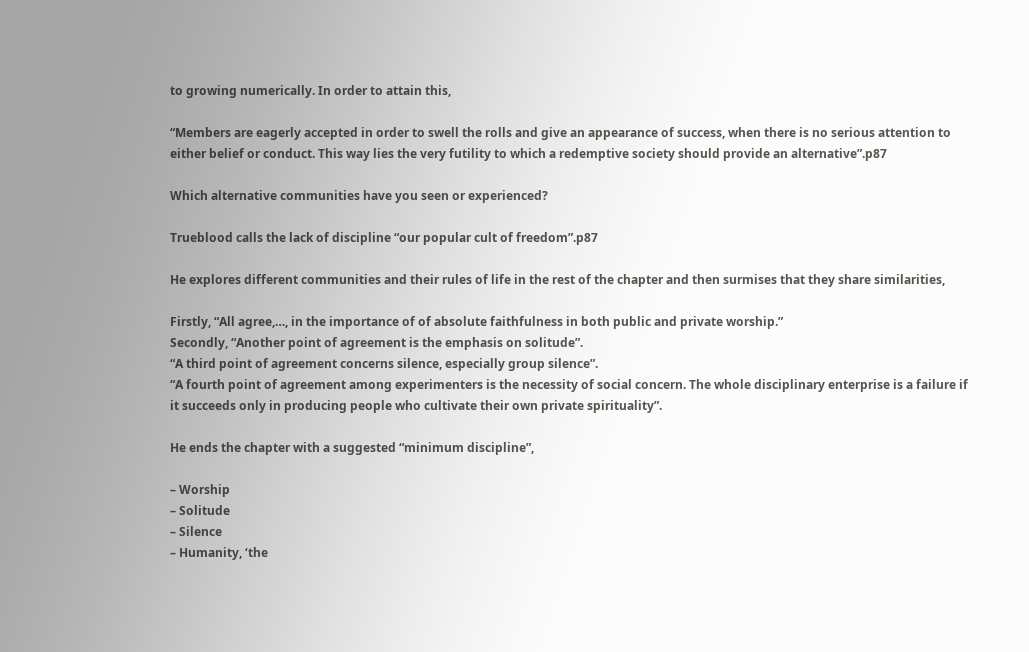to growing numerically. In order to attain this,

“Members are eagerly accepted in order to swell the rolls and give an appearance of success, when there is no serious attention to either belief or conduct. This way lies the very futility to which a redemptive society should provide an alternative”.p87

Which alternative communities have you seen or experienced?

Trueblood calls the lack of discipline “our popular cult of freedom”.p87

He explores different communities and their rules of life in the rest of the chapter and then surmises that they share similarities,

Firstly, “All agree,…, in the importance of of absolute faithfulness in both public and private worship.”
Secondly, “Another point of agreement is the emphasis on solitude”.
“A third point of agreement concerns silence, especially group silence”.
“A fourth point of agreement among experimenters is the necessity of social concern. The whole disciplinary enterprise is a failure if it succeeds only in producing people who cultivate their own private spirituality”.

He ends the chapter with a suggested “minimum discipline”,

– Worship
– Solitude
– Silence
– Humanity, ‘the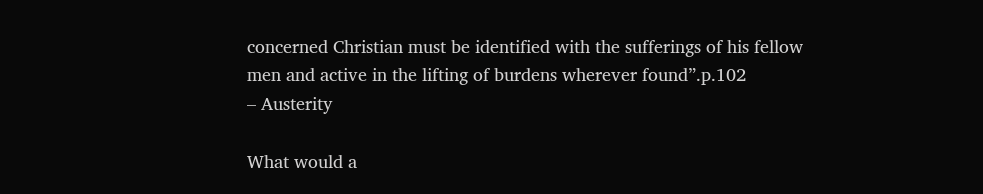concerned Christian must be identified with the sufferings of his fellow men and active in the lifting of burdens wherever found”.p.102
– Austerity

What would a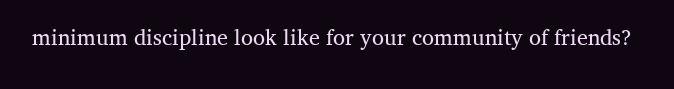minimum discipline look like for your community of friends?